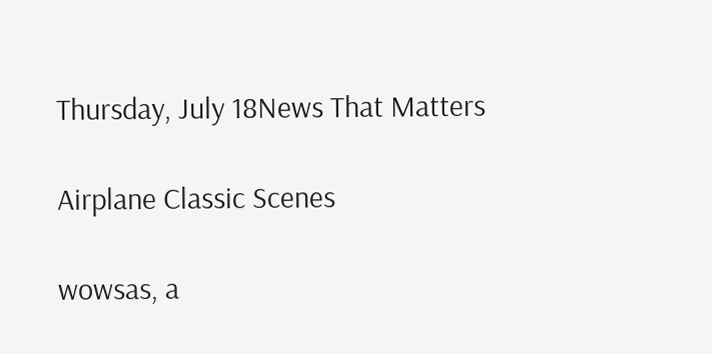Thursday, July 18News That Matters

Airplane Classic Scenes

wowsas, a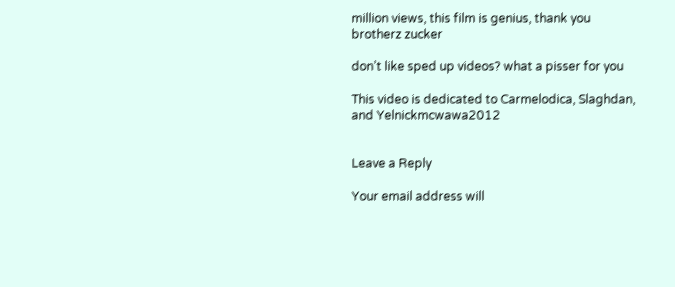million views, this film is genius, thank you brotherz zucker

don’t like sped up videos? what a pisser for you

This video is dedicated to Carmelodica, Slaghdan, and Yelnickmcwawa2012


Leave a Reply

Your email address will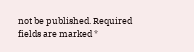not be published. Required fields are marked *